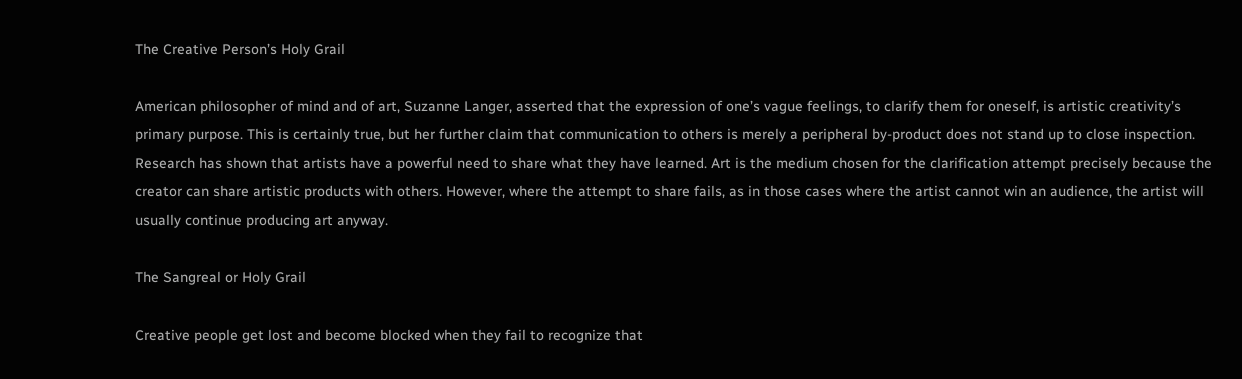The Creative Person’s Holy Grail

American philosopher of mind and of art, Suzanne Langer, asserted that the expression of one’s vague feelings, to clarify them for oneself, is artistic creativity’s primary purpose. This is certainly true, but her further claim that communication to others is merely a peripheral by-product does not stand up to close inspection. Research has shown that artists have a powerful need to share what they have learned. Art is the medium chosen for the clarification attempt precisely because the creator can share artistic products with others. However, where the attempt to share fails, as in those cases where the artist cannot win an audience, the artist will usually continue producing art anyway.

The Sangreal or Holy Grail

Creative people get lost and become blocked when they fail to recognize that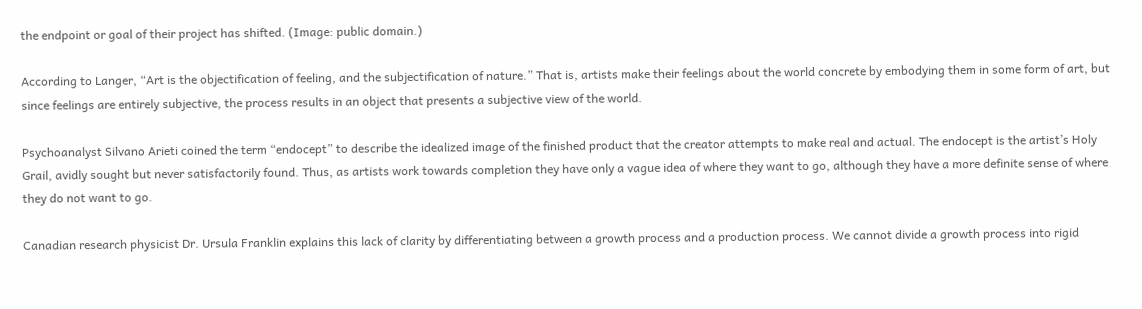the endpoint or goal of their project has shifted. (Image: public domain.)

According to Langer, “Art is the objectification of feeling, and the subjectification of nature.” That is, artists make their feelings about the world concrete by embodying them in some form of art, but since feelings are entirely subjective, the process results in an object that presents a subjective view of the world.

Psychoanalyst Silvano Arieti coined the term “endocept” to describe the idealized image of the finished product that the creator attempts to make real and actual. The endocept is the artist’s Holy Grail, avidly sought but never satisfactorily found. Thus, as artists work towards completion they have only a vague idea of where they want to go, although they have a more definite sense of where they do not want to go.

Canadian research physicist Dr. Ursula Franklin explains this lack of clarity by differentiating between a growth process and a production process. We cannot divide a growth process into rigid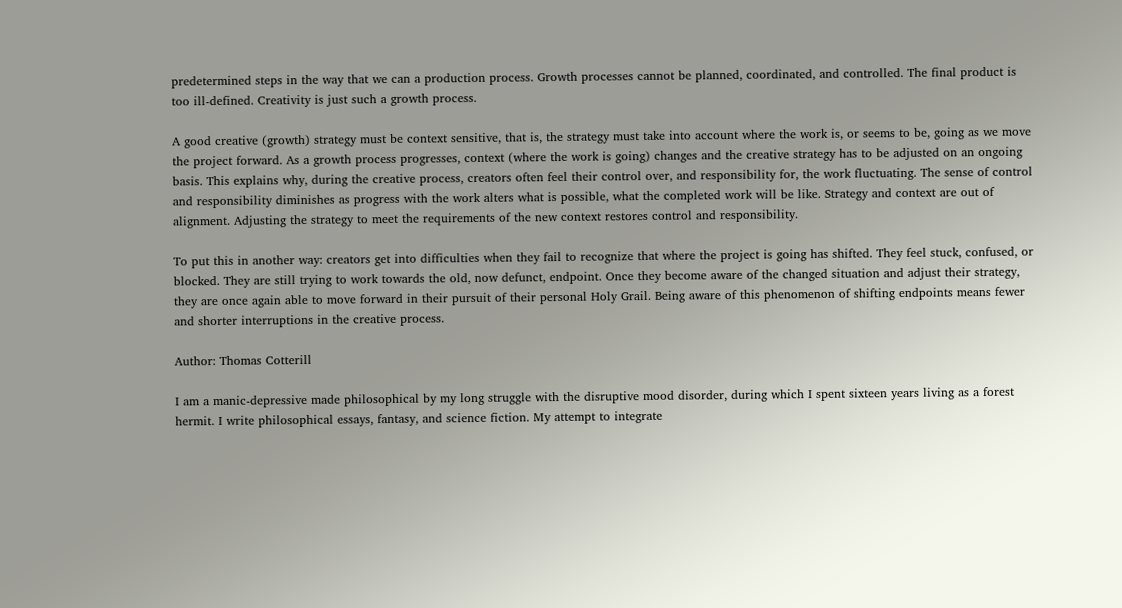predetermined steps in the way that we can a production process. Growth processes cannot be planned, coordinated, and controlled. The final product is too ill-defined. Creativity is just such a growth process.

A good creative (growth) strategy must be context sensitive, that is, the strategy must take into account where the work is, or seems to be, going as we move the project forward. As a growth process progresses, context (where the work is going) changes and the creative strategy has to be adjusted on an ongoing basis. This explains why, during the creative process, creators often feel their control over, and responsibility for, the work fluctuating. The sense of control and responsibility diminishes as progress with the work alters what is possible, what the completed work will be like. Strategy and context are out of alignment. Adjusting the strategy to meet the requirements of the new context restores control and responsibility.

To put this in another way: creators get into difficulties when they fail to recognize that where the project is going has shifted. They feel stuck, confused, or blocked. They are still trying to work towards the old, now defunct, endpoint. Once they become aware of the changed situation and adjust their strategy, they are once again able to move forward in their pursuit of their personal Holy Grail. Being aware of this phenomenon of shifting endpoints means fewer and shorter interruptions in the creative process.

Author: Thomas Cotterill

I am a manic-depressive made philosophical by my long struggle with the disruptive mood disorder, during which I spent sixteen years living as a forest hermit. I write philosophical essays, fantasy, and science fiction. My attempt to integrate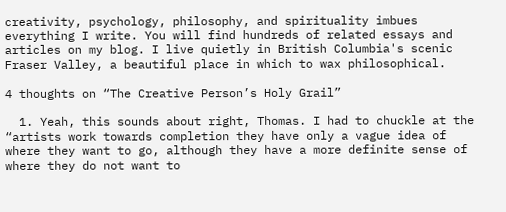creativity, psychology, philosophy, and spirituality imbues everything I write. You will find hundreds of related essays and articles on my blog. I live quietly in British Columbia's scenic Fraser Valley, a beautiful place in which to wax philosophical.

4 thoughts on “The Creative Person’s Holy Grail”

  1. Yeah, this sounds about right, Thomas. I had to chuckle at the “artists work towards completion they have only a vague idea of where they want to go, although they have a more definite sense of where they do not want to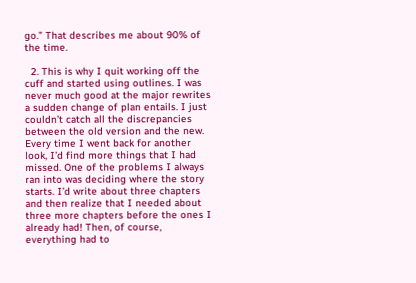go.” That describes me about 90% of the time.

  2. This is why I quit working off the cuff and started using outlines. I was never much good at the major rewrites a sudden change of plan entails. I just couldn’t catch all the discrepancies between the old version and the new. Every time I went back for another look, I’d find more things that I had missed. One of the problems I always ran into was deciding where the story starts. I’d write about three chapters and then realize that I needed about three more chapters before the ones I already had! Then, of course, everything had to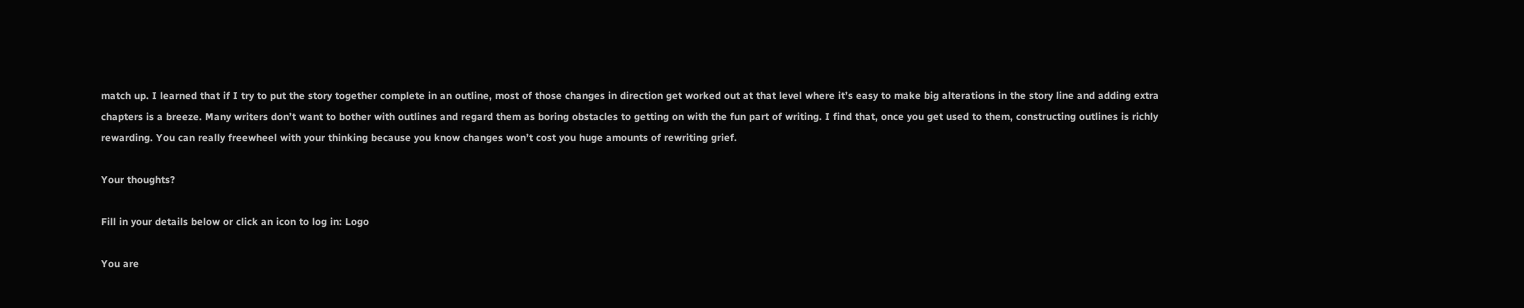match up. I learned that if I try to put the story together complete in an outline, most of those changes in direction get worked out at that level where it’s easy to make big alterations in the story line and adding extra chapters is a breeze. Many writers don’t want to bother with outlines and regard them as boring obstacles to getting on with the fun part of writing. I find that, once you get used to them, constructing outlines is richly rewarding. You can really freewheel with your thinking because you know changes won’t cost you huge amounts of rewriting grief.

Your thoughts?

Fill in your details below or click an icon to log in: Logo

You are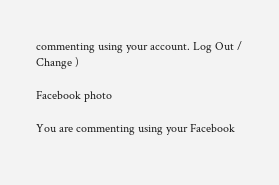commenting using your account. Log Out /  Change )

Facebook photo

You are commenting using your Facebook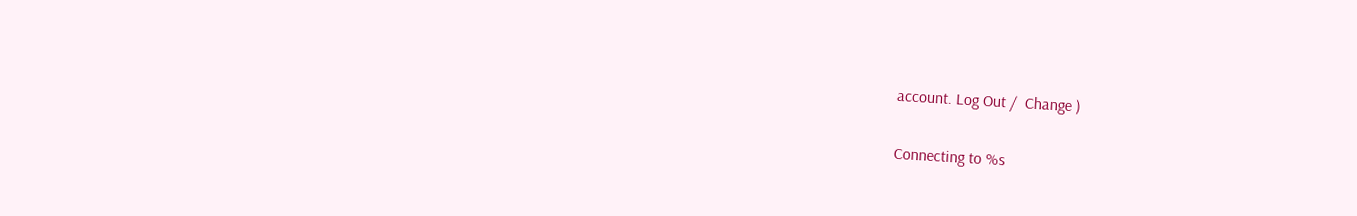account. Log Out /  Change )

Connecting to %s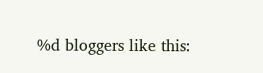%d bloggers like this: